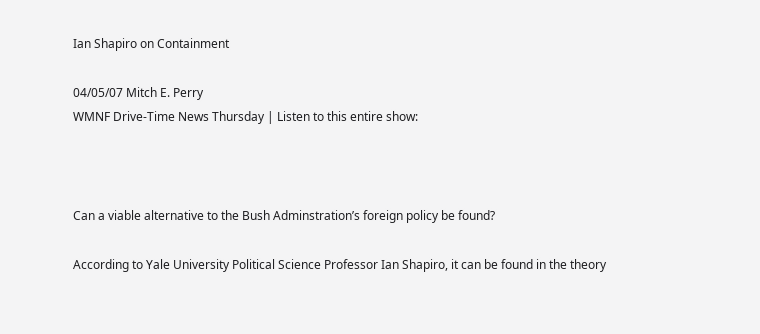Ian Shapiro on Containment

04/05/07 Mitch E. Perry
WMNF Drive-Time News Thursday | Listen to this entire show:



Can a viable alternative to the Bush Adminstration’s foreign policy be found?

According to Yale University Political Science Professor Ian Shapiro, it can be found in the theory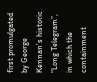first promulgated by George Kennan’s historic “Long Telegram”, in which the containment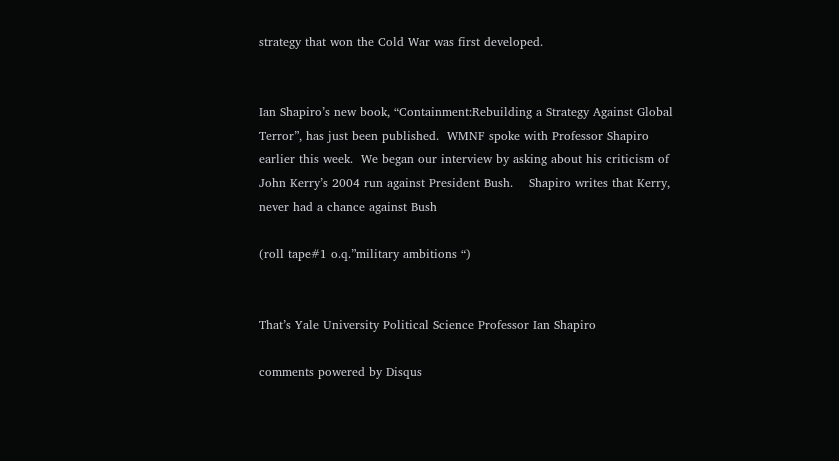strategy that won the Cold War was first developed.


Ian Shapiro’s new book, “Containment:Rebuilding a Strategy Against Global Terror”, has just been published.  WMNF spoke with Professor Shapiro earlier this week.  We began our interview by asking about his criticism of John Kerry’s 2004 run against President Bush.    Shapiro writes that Kerry, never had a chance against Bush

(roll tape#1 o.q.”military ambitions “)


That’s Yale University Political Science Professor Ian Shapiro

comments powered by Disqus